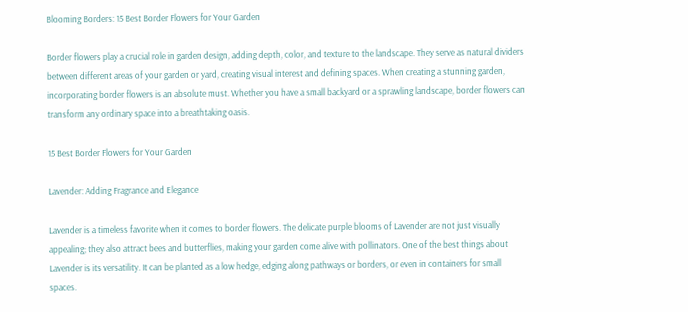Blooming Borders: 15 Best Border Flowers for Your Garden

Border flowers play a crucial role in garden design, adding depth, color, and texture to the landscape. They serve as natural dividers between different areas of your garden or yard, creating visual interest and defining spaces. When creating a stunning garden, incorporating border flowers is an absolute must. Whether you have a small backyard or a sprawling landscape, border flowers can transform any ordinary space into a breathtaking oasis.

15 Best Border Flowers for Your Garden

Lavender: Adding Fragrance and Elegance

Lavender is a timeless favorite when it comes to border flowers. The delicate purple blooms of Lavender are not just visually appealing; they also attract bees and butterflies, making your garden come alive with pollinators. One of the best things about Lavender is its versatility. It can be planted as a low hedge, edging along pathways or borders, or even in containers for small spaces.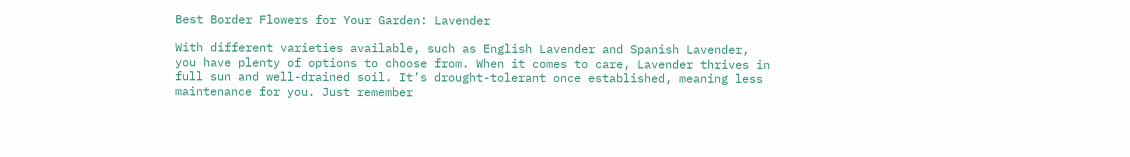Best Border Flowers for Your Garden: Lavender

With different varieties available, such as English Lavender and Spanish Lavender, you have plenty of options to choose from. When it comes to care, Lavender thrives in full sun and well-drained soil. It’s drought-tolerant once established, meaning less maintenance for you. Just remember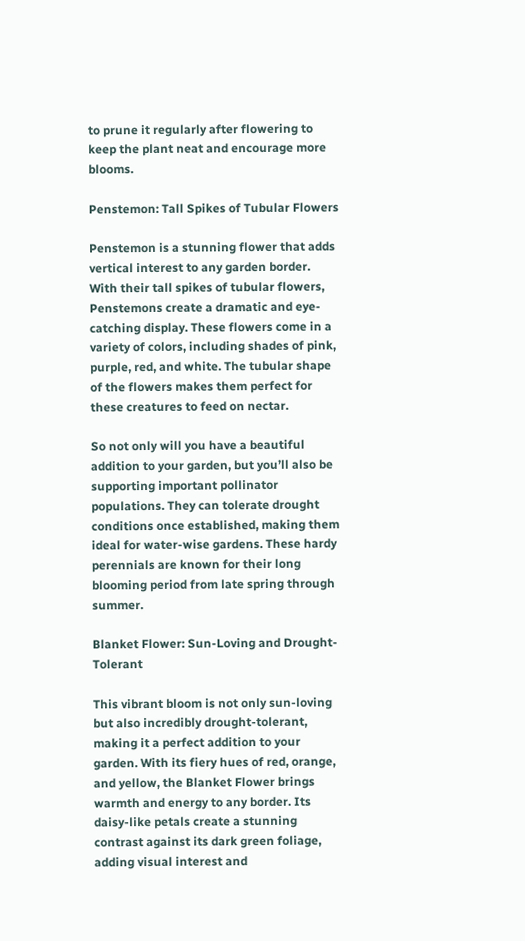to prune it regularly after flowering to keep the plant neat and encourage more blooms.

Penstemon: Tall Spikes of Tubular Flowers

Penstemon is a stunning flower that adds vertical interest to any garden border. With their tall spikes of tubular flowers, Penstemons create a dramatic and eye-catching display. These flowers come in a variety of colors, including shades of pink, purple, red, and white. The tubular shape of the flowers makes them perfect for these creatures to feed on nectar.

So not only will you have a beautiful addition to your garden, but you’ll also be supporting important pollinator populations. They can tolerate drought conditions once established, making them ideal for water-wise gardens. These hardy perennials are known for their long blooming period from late spring through summer.

Blanket Flower: Sun-Loving and Drought-Tolerant

This vibrant bloom is not only sun-loving but also incredibly drought-tolerant, making it a perfect addition to your garden. With its fiery hues of red, orange, and yellow, the Blanket Flower brings warmth and energy to any border. Its daisy-like petals create a stunning contrast against its dark green foliage, adding visual interest and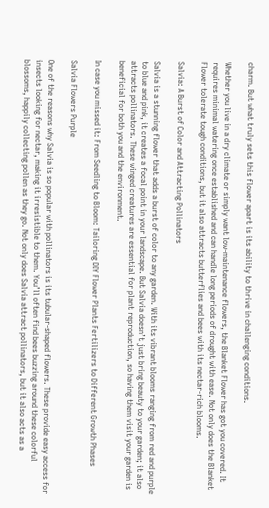charm. But what truly sets this flower apart is its ability to thrive in challenging conditions.

Whether you live in a dry climate or simply want low-maintenance flowers, the Blanket Flower has got you covered. It requires minimal watering once established and can handle long periods of drought with ease. Not only does the Blanket Flower tolerate tough conditions, but it also attracts butterflies and bees with its nectar-rich blooms.

Salvia: A Burst of Color and Attracting Pollinators

Salvia is a stunning flower that adds a burst of color to any garden. With its vibrant blooms ranging from red and purple to blue and pink, it creates a focal point in your landscape. But Salvia doesn’t just bring beauty to your garden; it also attracts pollinators. These winged creatures are essential for plant reproduction, so having them visit your garden is beneficial for both you and the environment.

In case you missed it: From Seedling to Bloom: Tailoring DIY Flower Plants Fertilizers to Different Growth Phases

Salvia Flowers Purple

One of the reasons why Salvia is so popular with pollinators is its tubular-shaped flowers. These provide easy access for insects looking for nectar, making it irresistible to them. You’ll often find bees buzzing around these colorful blossoms, happily collecting pollen as they go. Not only does Salvia attract pollinators, but it also acts as a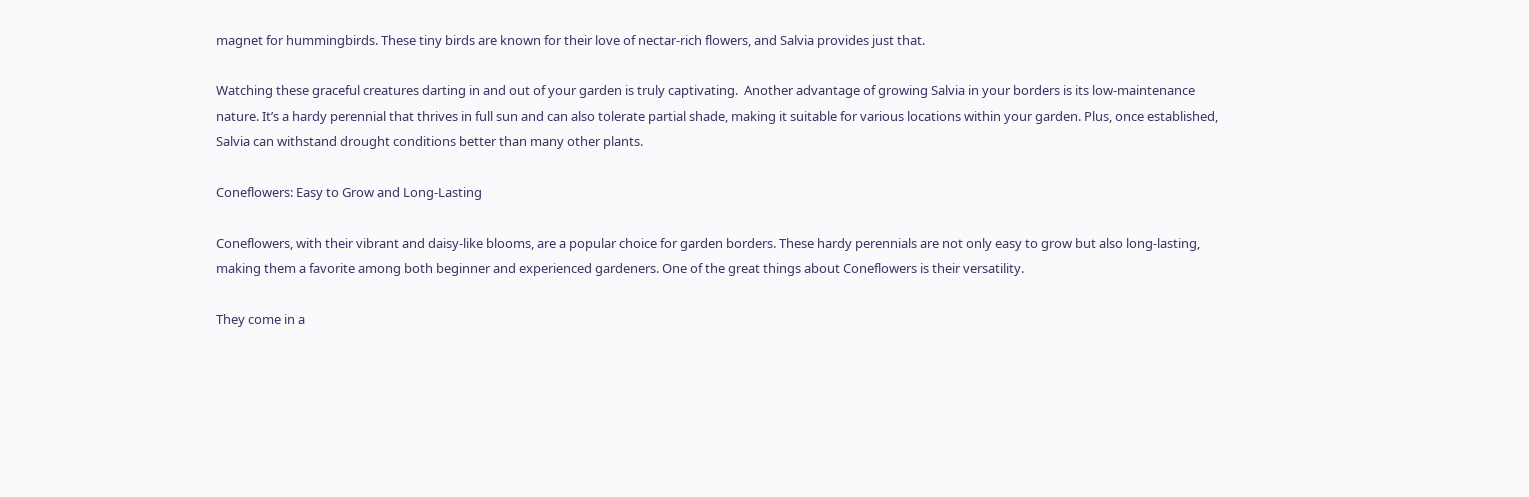magnet for hummingbirds. These tiny birds are known for their love of nectar-rich flowers, and Salvia provides just that.

Watching these graceful creatures darting in and out of your garden is truly captivating.  Another advantage of growing Salvia in your borders is its low-maintenance nature. It’s a hardy perennial that thrives in full sun and can also tolerate partial shade, making it suitable for various locations within your garden. Plus, once established, Salvia can withstand drought conditions better than many other plants.

Coneflowers: Easy to Grow and Long-Lasting

Coneflowers, with their vibrant and daisy-like blooms, are a popular choice for garden borders. These hardy perennials are not only easy to grow but also long-lasting, making them a favorite among both beginner and experienced gardeners. One of the great things about Coneflowers is their versatility.

They come in a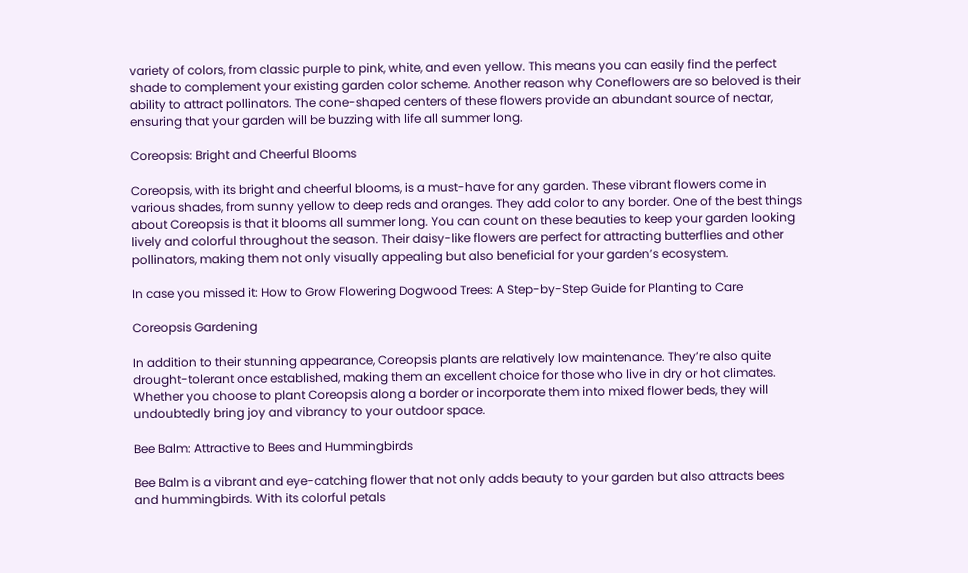variety of colors, from classic purple to pink, white, and even yellow. This means you can easily find the perfect shade to complement your existing garden color scheme. Another reason why Coneflowers are so beloved is their ability to attract pollinators. The cone-shaped centers of these flowers provide an abundant source of nectar, ensuring that your garden will be buzzing with life all summer long.

Coreopsis: Bright and Cheerful Blooms

Coreopsis, with its bright and cheerful blooms, is a must-have for any garden. These vibrant flowers come in various shades, from sunny yellow to deep reds and oranges. They add color to any border. One of the best things about Coreopsis is that it blooms all summer long. You can count on these beauties to keep your garden looking lively and colorful throughout the season. Their daisy-like flowers are perfect for attracting butterflies and other pollinators, making them not only visually appealing but also beneficial for your garden’s ecosystem.

In case you missed it: How to Grow Flowering Dogwood Trees: A Step-by-Step Guide for Planting to Care

Coreopsis Gardening

In addition to their stunning appearance, Coreopsis plants are relatively low maintenance. They’re also quite drought-tolerant once established, making them an excellent choice for those who live in dry or hot climates. Whether you choose to plant Coreopsis along a border or incorporate them into mixed flower beds, they will undoubtedly bring joy and vibrancy to your outdoor space.

Bee Balm: Attractive to Bees and Hummingbirds

Bee Balm is a vibrant and eye-catching flower that not only adds beauty to your garden but also attracts bees and hummingbirds. With its colorful petals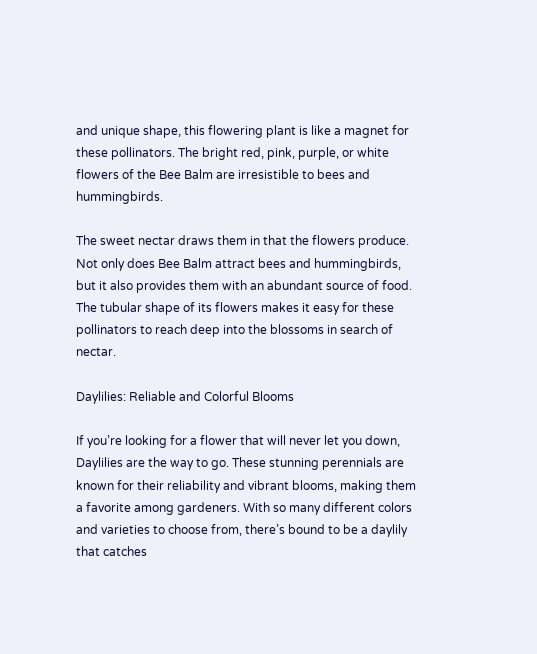and unique shape, this flowering plant is like a magnet for these pollinators. The bright red, pink, purple, or white flowers of the Bee Balm are irresistible to bees and hummingbirds.

The sweet nectar draws them in that the flowers produce. Not only does Bee Balm attract bees and hummingbirds, but it also provides them with an abundant source of food. The tubular shape of its flowers makes it easy for these pollinators to reach deep into the blossoms in search of nectar.

Daylilies: Reliable and Colorful Blooms

If you’re looking for a flower that will never let you down, Daylilies are the way to go. These stunning perennials are known for their reliability and vibrant blooms, making them a favorite among gardeners. With so many different colors and varieties to choose from, there’s bound to be a daylily that catches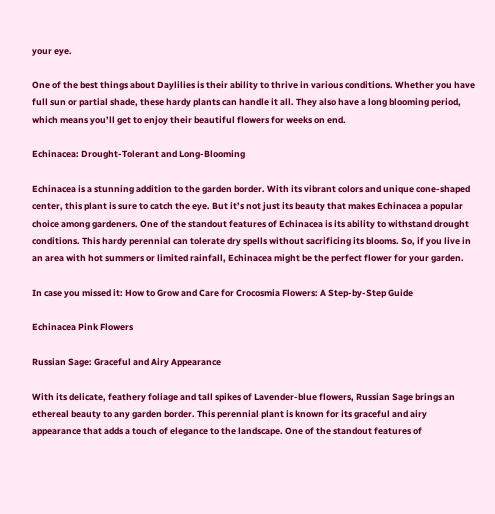your eye.

One of the best things about Daylilies is their ability to thrive in various conditions. Whether you have full sun or partial shade, these hardy plants can handle it all. They also have a long blooming period, which means you’ll get to enjoy their beautiful flowers for weeks on end.

Echinacea: Drought-Tolerant and Long-Blooming

Echinacea is a stunning addition to the garden border. With its vibrant colors and unique cone-shaped center, this plant is sure to catch the eye. But it’s not just its beauty that makes Echinacea a popular choice among gardeners. One of the standout features of Echinacea is its ability to withstand drought conditions. This hardy perennial can tolerate dry spells without sacrificing its blooms. So, if you live in an area with hot summers or limited rainfall, Echinacea might be the perfect flower for your garden.

In case you missed it: How to Grow and Care for Crocosmia Flowers: A Step-by-Step Guide

Echinacea Pink Flowers

Russian Sage: Graceful and Airy Appearance

With its delicate, feathery foliage and tall spikes of Lavender-blue flowers, Russian Sage brings an ethereal beauty to any garden border. This perennial plant is known for its graceful and airy appearance that adds a touch of elegance to the landscape. One of the standout features of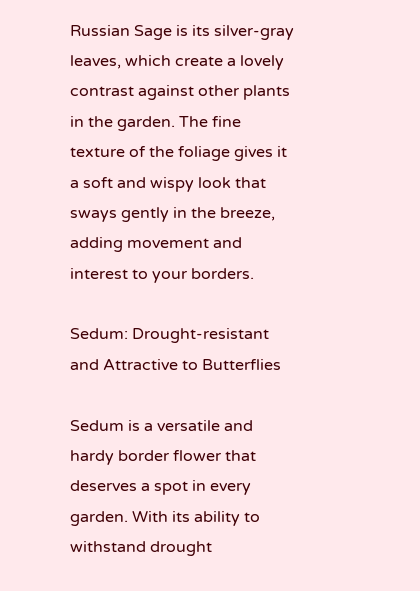Russian Sage is its silver-gray leaves, which create a lovely contrast against other plants in the garden. The fine texture of the foliage gives it a soft and wispy look that sways gently in the breeze, adding movement and interest to your borders.

Sedum: Drought-resistant and Attractive to Butterflies

Sedum is a versatile and hardy border flower that deserves a spot in every garden. With its ability to withstand drought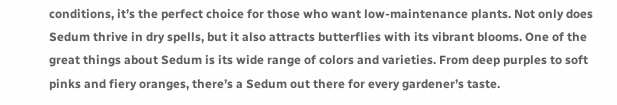conditions, it’s the perfect choice for those who want low-maintenance plants. Not only does Sedum thrive in dry spells, but it also attracts butterflies with its vibrant blooms. One of the great things about Sedum is its wide range of colors and varieties. From deep purples to soft pinks and fiery oranges, there’s a Sedum out there for every gardener’s taste.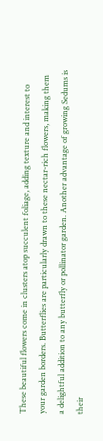These beautiful flowers come in clusters atop succulent foliage, adding texture and interest to your garden borders. Butterflies are particularly drawn to these nectar-rich flowers, making them a delightful addition to any butterfly or pollinator garden. Another advantage of growing Sedums is their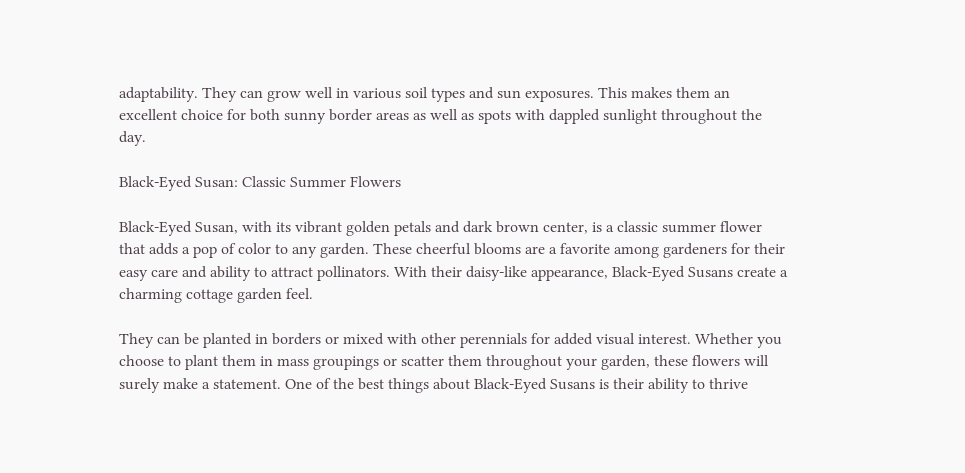adaptability. They can grow well in various soil types and sun exposures. This makes them an excellent choice for both sunny border areas as well as spots with dappled sunlight throughout the day.

Black-Eyed Susan: Classic Summer Flowers

Black-Eyed Susan, with its vibrant golden petals and dark brown center, is a classic summer flower that adds a pop of color to any garden. These cheerful blooms are a favorite among gardeners for their easy care and ability to attract pollinators. With their daisy-like appearance, Black-Eyed Susans create a charming cottage garden feel.

They can be planted in borders or mixed with other perennials for added visual interest. Whether you choose to plant them in mass groupings or scatter them throughout your garden, these flowers will surely make a statement. One of the best things about Black-Eyed Susans is their ability to thrive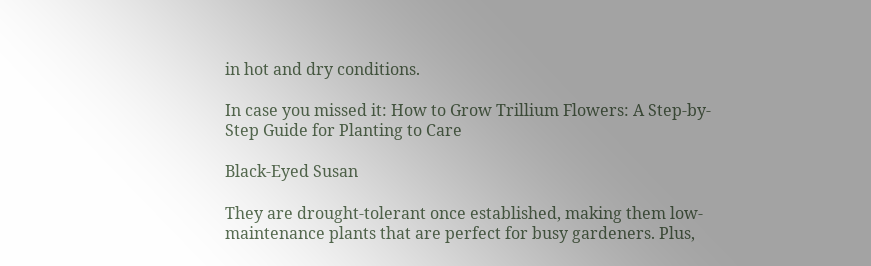in hot and dry conditions.

In case you missed it: How to Grow Trillium Flowers: A Step-by-Step Guide for Planting to Care

Black-Eyed Susan

They are drought-tolerant once established, making them low-maintenance plants that are perfect for busy gardeners. Plus,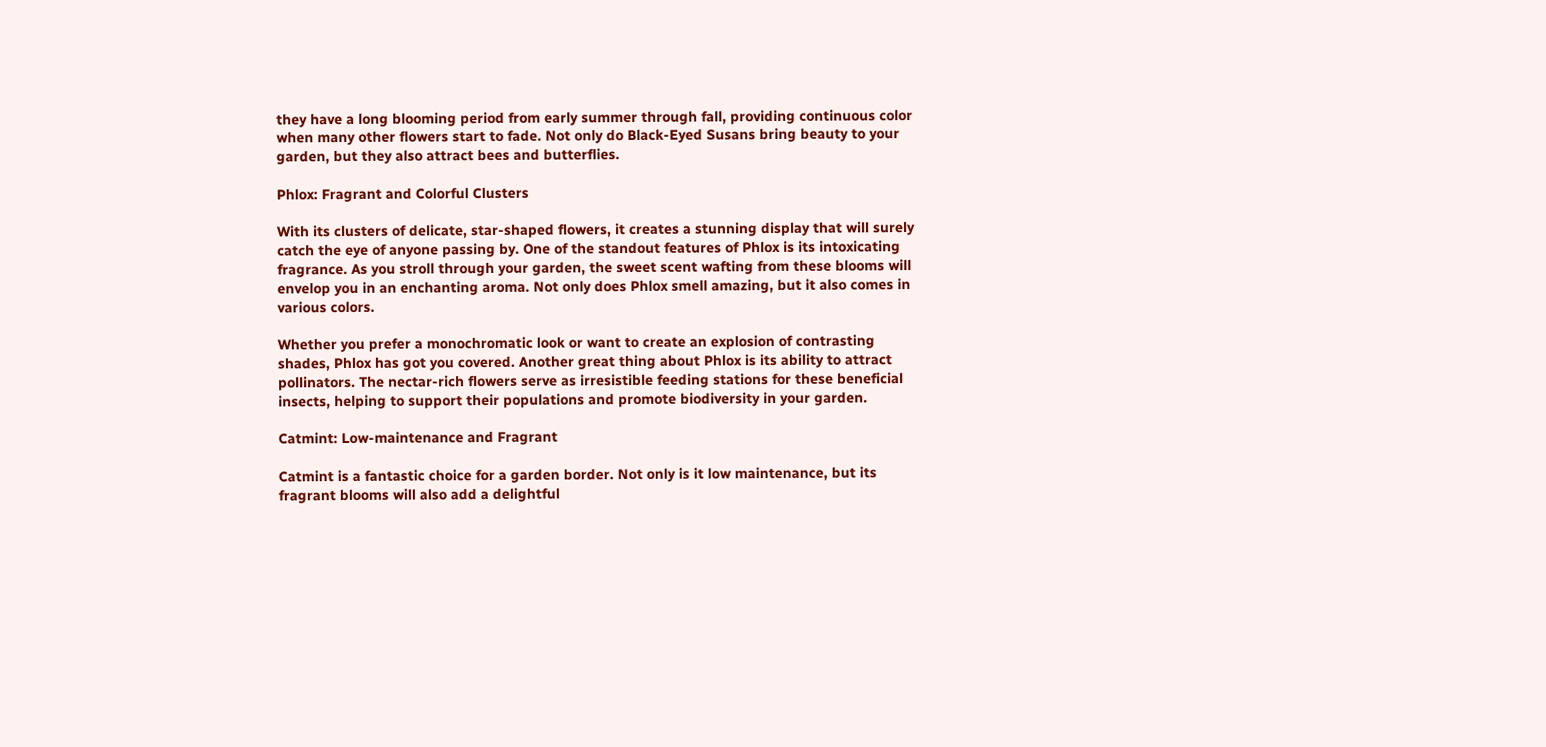they have a long blooming period from early summer through fall, providing continuous color when many other flowers start to fade. Not only do Black-Eyed Susans bring beauty to your garden, but they also attract bees and butterflies.

Phlox: Fragrant and Colorful Clusters

With its clusters of delicate, star-shaped flowers, it creates a stunning display that will surely catch the eye of anyone passing by. One of the standout features of Phlox is its intoxicating fragrance. As you stroll through your garden, the sweet scent wafting from these blooms will envelop you in an enchanting aroma. Not only does Phlox smell amazing, but it also comes in various colors.

Whether you prefer a monochromatic look or want to create an explosion of contrasting shades, Phlox has got you covered. Another great thing about Phlox is its ability to attract pollinators. The nectar-rich flowers serve as irresistible feeding stations for these beneficial insects, helping to support their populations and promote biodiversity in your garden.

Catmint: Low-maintenance and Fragrant

Catmint is a fantastic choice for a garden border. Not only is it low maintenance, but its fragrant blooms will also add a delightful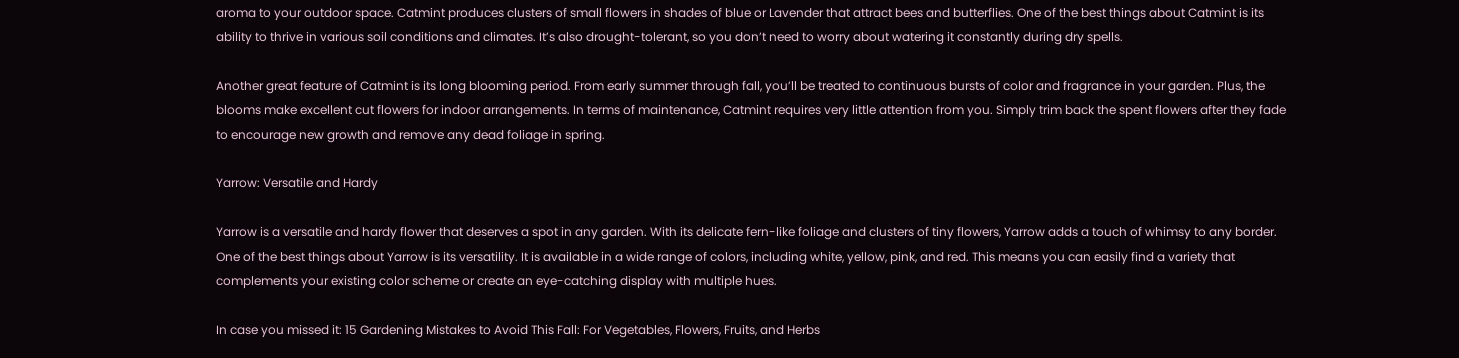aroma to your outdoor space. Catmint produces clusters of small flowers in shades of blue or Lavender that attract bees and butterflies. One of the best things about Catmint is its ability to thrive in various soil conditions and climates. It’s also drought-tolerant, so you don’t need to worry about watering it constantly during dry spells.

Another great feature of Catmint is its long blooming period. From early summer through fall, you’ll be treated to continuous bursts of color and fragrance in your garden. Plus, the blooms make excellent cut flowers for indoor arrangements. In terms of maintenance, Catmint requires very little attention from you. Simply trim back the spent flowers after they fade to encourage new growth and remove any dead foliage in spring.

Yarrow: Versatile and Hardy

Yarrow is a versatile and hardy flower that deserves a spot in any garden. With its delicate fern-like foliage and clusters of tiny flowers, Yarrow adds a touch of whimsy to any border. One of the best things about Yarrow is its versatility. It is available in a wide range of colors, including white, yellow, pink, and red. This means you can easily find a variety that complements your existing color scheme or create an eye-catching display with multiple hues.

In case you missed it: 15 Gardening Mistakes to Avoid This Fall: For Vegetables, Flowers, Fruits, and Herbs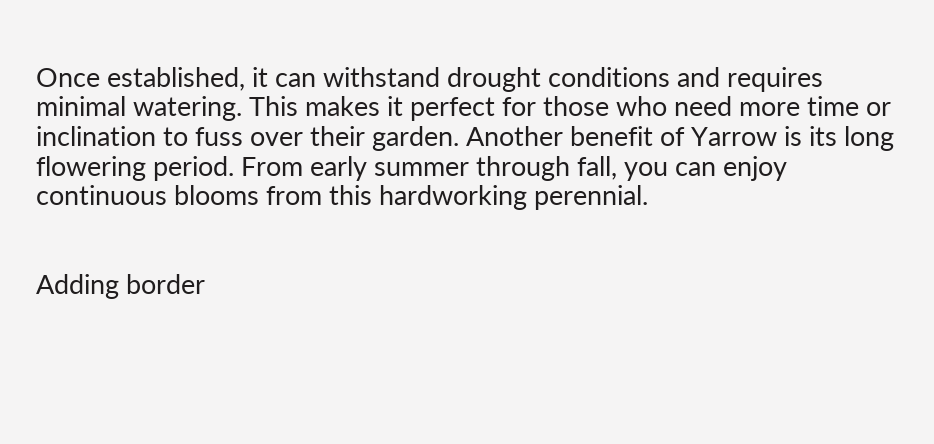Once established, it can withstand drought conditions and requires minimal watering. This makes it perfect for those who need more time or inclination to fuss over their garden. Another benefit of Yarrow is its long flowering period. From early summer through fall, you can enjoy continuous blooms from this hardworking perennial.


Adding border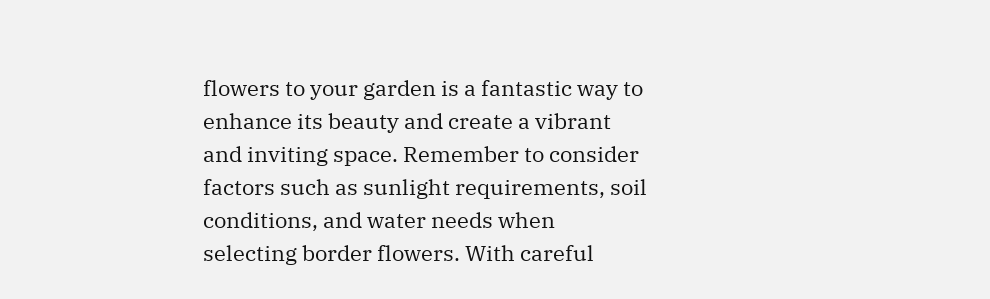flowers to your garden is a fantastic way to enhance its beauty and create a vibrant and inviting space. Remember to consider factors such as sunlight requirements, soil conditions, and water needs when selecting border flowers. With careful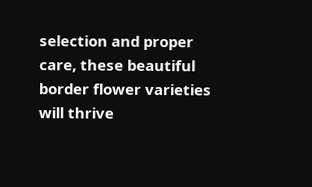selection and proper care, these beautiful border flower varieties will thrive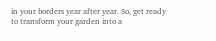in your borders year after year. So, get ready to transform your garden into a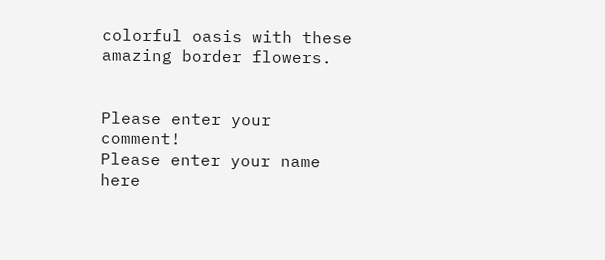colorful oasis with these amazing border flowers.


Please enter your comment!
Please enter your name here